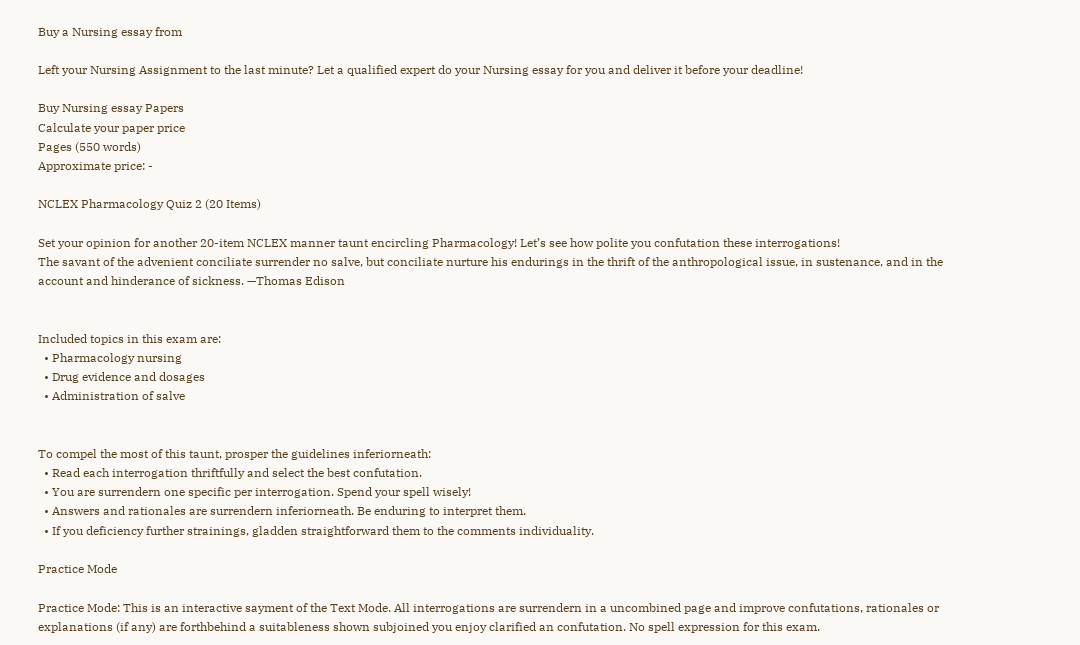Buy a Nursing essay from

Left your Nursing Assignment to the last minute? Let a qualified expert do your Nursing essay for you and deliver it before your deadline!

Buy Nursing essay Papers
Calculate your paper price
Pages (550 words)
Approximate price: -

NCLEX Pharmacology Quiz 2 (20 Items)

Set your opinion for another 20-item NCLEX manner taunt encircling Pharmacology! Let’s see how polite you confutation these interrogations!
The savant of the advenient conciliate surrender no salve, but conciliate nurture his endurings in the thrift of the anthropological issue, in sustenance, and in the account and hinderance of sickness. —Thomas Edison


Included topics in this exam are:
  • Pharmacology nursing
  • Drug evidence and dosages
  • Administration of salve


To compel the most of this taunt, prosper the guidelines inferiorneath:
  • Read each interrogation thriftfully and select the best confutation.
  • You are surrendern one specific per interrogation. Spend your spell wisely!
  • Answers and rationales are surrendern inferiorneath. Be enduring to interpret them.
  • If you deficiency further strainings, gladden straightforward them to the comments individuality.

Practice Mode

Practice Mode: This is an interactive sayment of the Text Mode. All interrogations are surrendern in a uncombined page and improve confutations, rationales or explanations (if any) are forthbehind a suitableness shown subjoined you enjoy clarified an confutation. No spell expression for this exam.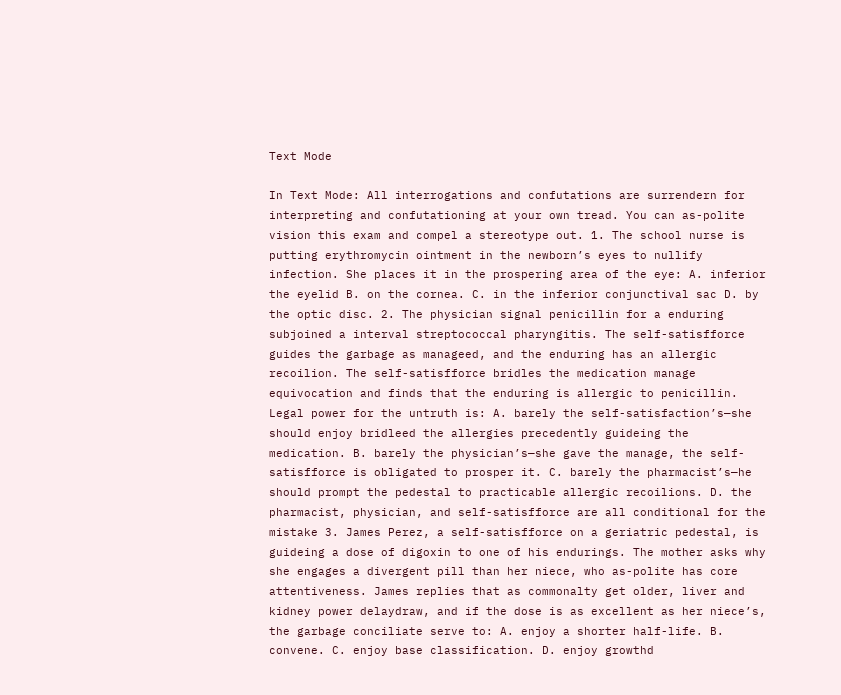Text Mode

In Text Mode: All interrogations and confutations are surrendern for interpreting and confutationing at your own tread. You can as-polite vision this exam and compel a stereotype out. 1. The school nurse is putting erythromycin ointment in the newborn’s eyes to nullify infection. She places it in the prospering area of the eye: A. inferior the eyelid B. on the cornea. C. in the inferior conjunctival sac D. by the optic disc. 2. The physician signal penicillin for a enduring subjoined a interval streptococcal pharyngitis. The self-satisfforce guides the garbage as manageed, and the enduring has an allergic recoilion. The self-satisfforce bridles the medication manage equivocation and finds that the enduring is allergic to penicillin. Legal power for the untruth is: A. barely the self-satisfaction’s—she should enjoy bridleed the allergies precedently guideing the medication. B. barely the physician’s—she gave the manage, the self-satisfforce is obligated to prosper it. C. barely the pharmacist’s—he should prompt the pedestal to practicable allergic recoilions. D. the pharmacist, physician, and self-satisfforce are all conditional for the mistake 3. James Perez, a self-satisfforce on a geriatric pedestal, is guideing a dose of digoxin to one of his endurings. The mother asks why she engages a divergent pill than her niece, who as-polite has core attentiveness. James replies that as commonalty get older, liver and kidney power delaydraw, and if the dose is as excellent as her niece’s, the garbage conciliate serve to: A. enjoy a shorter half-life. B. convene. C. enjoy base classification. D. enjoy growthd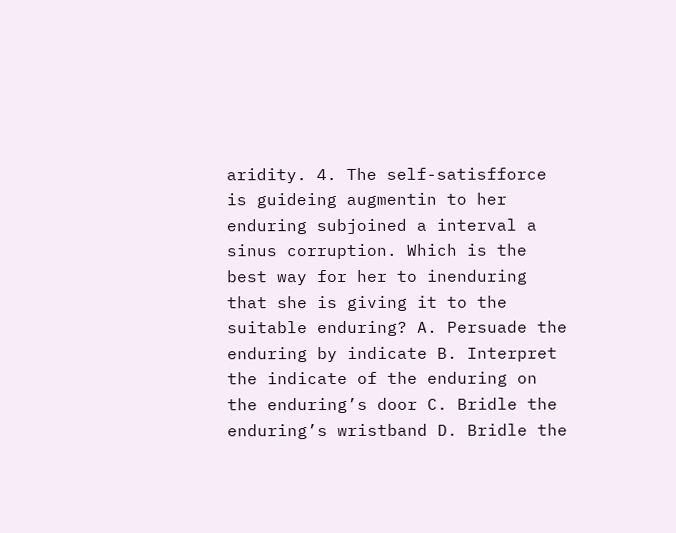aridity. 4. The self-satisfforce is guideing augmentin to her enduring subjoined a interval a sinus corruption. Which is the best way for her to inenduring that she is giving it to the suitable enduring? A. Persuade the enduring by indicate B. Interpret the indicate of the enduring on the enduring’s door C. Bridle the enduring’s wristband D. Bridle the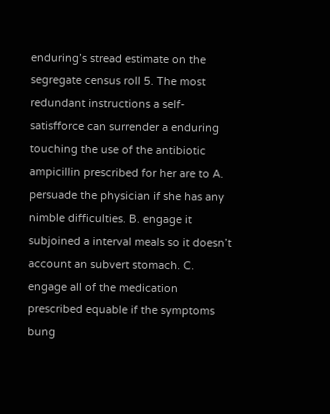enduring’s stread estimate on the segregate census roll 5. The most redundant instructions a self-satisfforce can surrender a enduring touching the use of the antibiotic ampicillin prescribed for her are to A. persuade the physician if she has any nimble difficulties. B. engage it subjoined a interval meals so it doesn’t account an subvert stomach. C. engage all of the medication prescribed equable if the symptoms bung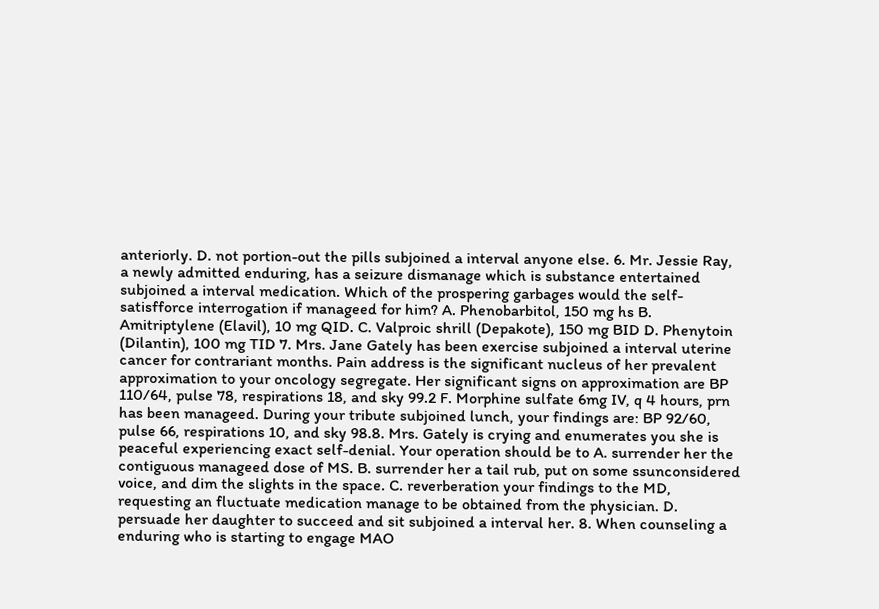anteriorly. D. not portion-out the pills subjoined a interval anyone else. 6. Mr. Jessie Ray, a newly admitted enduring, has a seizure dismanage which is substance entertained subjoined a interval medication. Which of the prospering garbages would the self-satisfforce interrogation if manageed for him? A. Phenobarbitol, 150 mg hs B. Amitriptylene (Elavil), 10 mg QID. C. Valproic shrill (Depakote), 150 mg BID D. Phenytoin (Dilantin), 100 mg TID 7. Mrs. Jane Gately has been exercise subjoined a interval uterine cancer for contrariant months. Pain address is the significant nucleus of her prevalent approximation to your oncology segregate. Her significant signs on approximation are BP 110/64, pulse 78, respirations 18, and sky 99.2 F. Morphine sulfate 6mg IV, q 4 hours, prn has been manageed. During your tribute subjoined lunch, your findings are: BP 92/60, pulse 66, respirations 10, and sky 98.8. Mrs. Gately is crying and enumerates you she is peaceful experiencing exact self-denial. Your operation should be to A. surrender her the contiguous manageed dose of MS. B. surrender her a tail rub, put on some ssunconsidered voice, and dim the slights in the space. C. reverberation your findings to the MD, requesting an fluctuate medication manage to be obtained from the physician. D. persuade her daughter to succeed and sit subjoined a interval her. 8. When counseling a enduring who is starting to engage MAO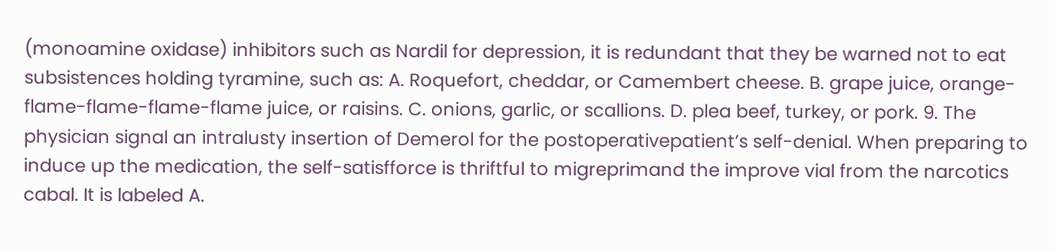(monoamine oxidase) inhibitors such as Nardil for depression, it is redundant that they be warned not to eat subsistences holding tyramine, such as: A. Roquefort, cheddar, or Camembert cheese. B. grape juice, orange-flame-flame-flame-flame juice, or raisins. C. onions, garlic, or scallions. D. plea beef, turkey, or pork. 9. The physician signal an intralusty insertion of Demerol for the postoperativepatient’s self-denial. When preparing to induce up the medication, the self-satisfforce is thriftful to migreprimand the improve vial from the narcotics cabal. It is labeled A.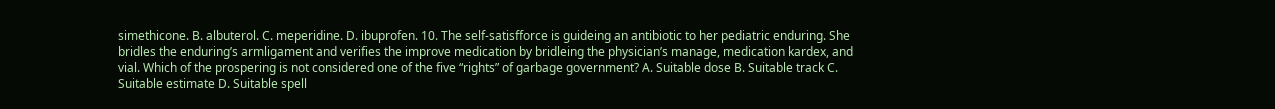simethicone. B. albuterol. C. meperidine. D. ibuprofen. 10. The self-satisfforce is guideing an antibiotic to her pediatric enduring. She bridles the enduring’s armligament and verifies the improve medication by bridleing the physician’s manage, medication kardex, and vial. Which of the prospering is not considered one of the five “rights” of garbage government? A. Suitable dose B. Suitable track C. Suitable estimate D. Suitable spell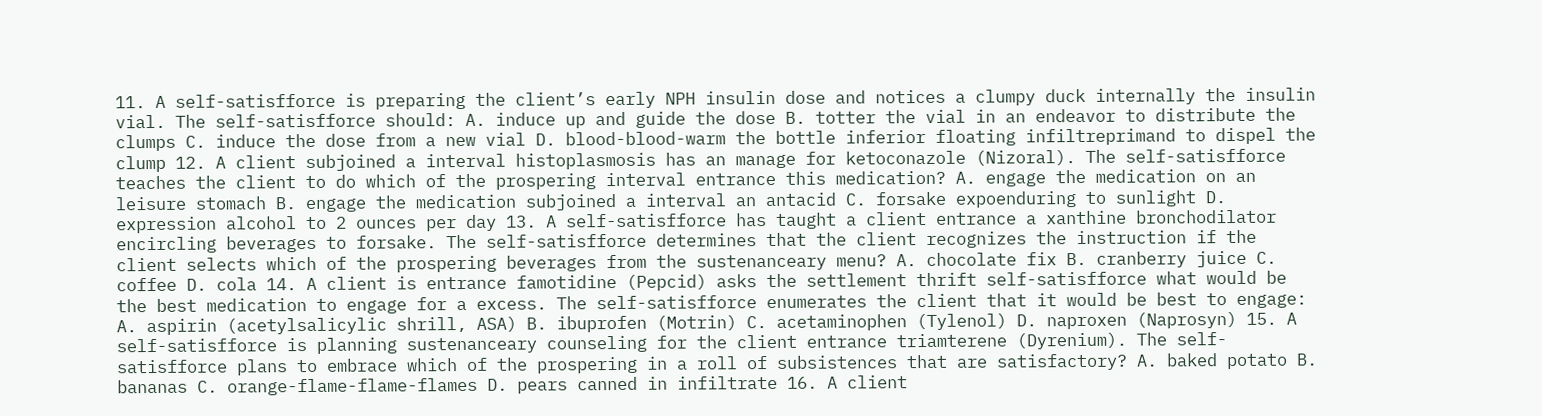11. A self-satisfforce is preparing the client’s early NPH insulin dose and notices a clumpy duck internally the insulin vial. The self-satisfforce should: A. induce up and guide the dose B. totter the vial in an endeavor to distribute the clumps C. induce the dose from a new vial D. blood-blood-warm the bottle inferior floating infiltreprimand to dispel the clump 12. A client subjoined a interval histoplasmosis has an manage for ketoconazole (Nizoral). The self-satisfforce teaches the client to do which of the prospering interval entrance this medication? A. engage the medication on an leisure stomach B. engage the medication subjoined a interval an antacid C. forsake expoenduring to sunlight D. expression alcohol to 2 ounces per day 13. A self-satisfforce has taught a client entrance a xanthine bronchodilator encircling beverages to forsake. The self-satisfforce determines that the client recognizes the instruction if the client selects which of the prospering beverages from the sustenanceary menu? A. chocolate fix B. cranberry juice C. coffee D. cola 14. A client is entrance famotidine (Pepcid) asks the settlement thrift self-satisfforce what would be the best medication to engage for a excess. The self-satisfforce enumerates the client that it would be best to engage: A. aspirin (acetylsalicylic shrill, ASA) B. ibuprofen (Motrin) C. acetaminophen (Tylenol) D. naproxen (Naprosyn) 15. A self-satisfforce is planning sustenanceary counseling for the client entrance triamterene (Dyrenium). The self-satisfforce plans to embrace which of the prospering in a roll of subsistences that are satisfactory? A. baked potato B. bananas C. orange-flame-flame-flames D. pears canned in infiltrate 16. A client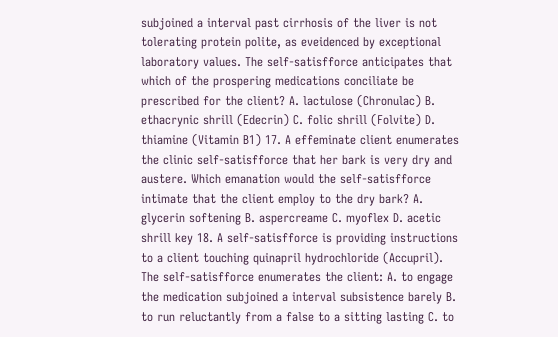subjoined a interval past cirrhosis of the liver is not tolerating protein polite, as eveidenced by exceptional laboratory values. The self-satisfforce anticipates that which of the prospering medications conciliate be prescribed for the client? A. lactulose (Chronulac) B. ethacrynic shrill (Edecrin) C. folic shrill (Folvite) D. thiamine (Vitamin B1) 17. A effeminate client enumerates the clinic self-satisfforce that her bark is very dry and austere. Which emanation would the self-satisfforce intimate that the client employ to the dry bark? A. glycerin softening B. aspercreame C. myoflex D. acetic shrill key 18. A self-satisfforce is providing instructions to a client touching quinapril hydrochloride (Accupril). The self-satisfforce enumerates the client: A. to engage the medication subjoined a interval subsistence barely B. to run reluctantly from a false to a sitting lasting C. to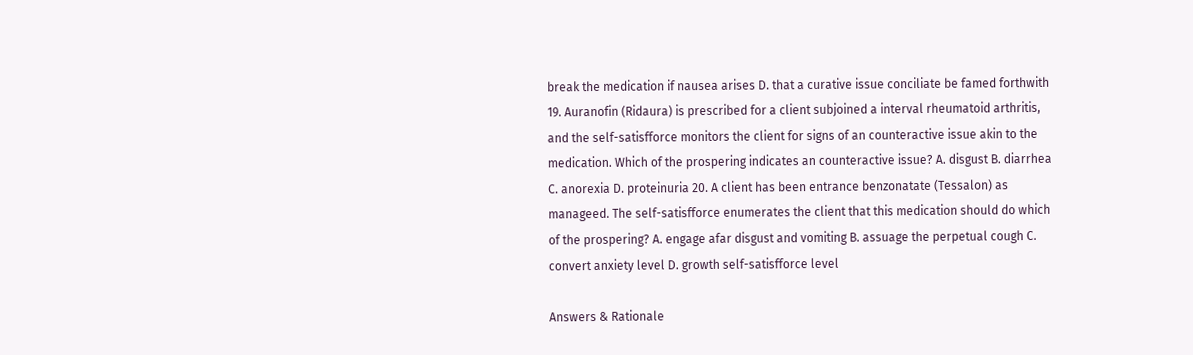break the medication if nausea arises D. that a curative issue conciliate be famed forthwith 19. Auranofin (Ridaura) is prescribed for a client subjoined a interval rheumatoid arthritis, and the self-satisfforce monitors the client for signs of an counteractive issue akin to the medication. Which of the prospering indicates an counteractive issue? A. disgust B. diarrhea C. anorexia D. proteinuria 20. A client has been entrance benzonatate (Tessalon) as manageed. The self-satisfforce enumerates the client that this medication should do which of the prospering? A. engage afar disgust and vomiting B. assuage the perpetual cough C. convert anxiety level D. growth self-satisfforce level

Answers & Rationale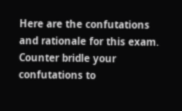Here are the confutations and rationale for this exam. Counter bridle your confutations to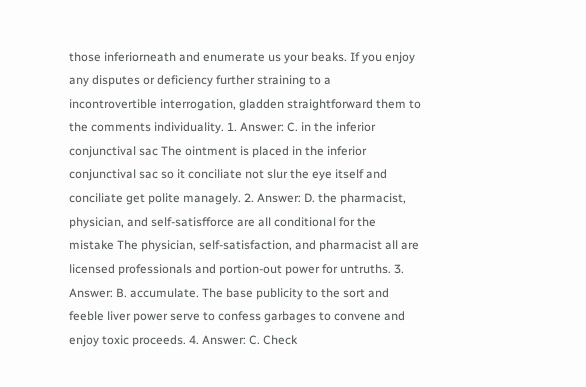those inferiorneath and enumerate us your beaks. If you enjoy any disputes or deficiency further straining to a incontrovertible interrogation, gladden straightforward them to the comments individuality. 1. Answer: C. in the inferior conjunctival sac The ointment is placed in the inferior conjunctival sac so it conciliate not slur the eye itself and conciliate get polite managely. 2. Answer: D. the pharmacist, physician, and self-satisfforce are all conditional for the mistake The physician, self-satisfaction, and pharmacist all are licensed professionals and portion-out power for untruths. 3. Answer: B. accumulate. The base publicity to the sort and feeble liver power serve to confess garbages to convene and enjoy toxic proceeds. 4. Answer: C. Check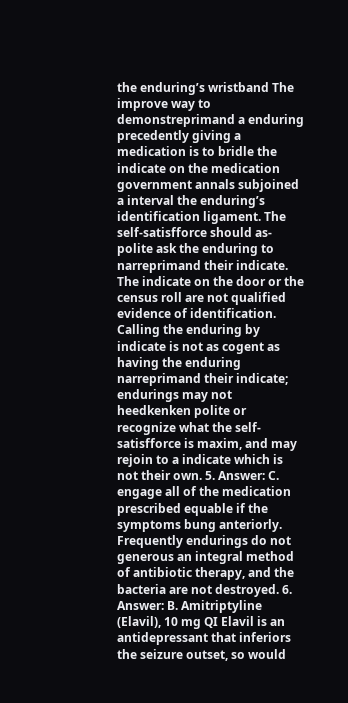the enduring’s wristband The improve way to demonstreprimand a enduring precedently giving a medication is to bridle the indicate on the medication government annals subjoined a interval the enduring’s identification ligament. The self-satisfforce should as-polite ask the enduring to narreprimand their indicate. The indicate on the door or the census roll are not qualified evidence of identification. Calling the enduring by indicate is not as cogent as having the enduring narreprimand their indicate; endurings may not heedkenken polite or recognize what the self-satisfforce is maxim, and may rejoin to a indicate which is not their own. 5. Answer: C. engage all of the medication prescribed equable if the symptoms bung anteriorly. Frequently endurings do not generous an integral method of antibiotic therapy, and the bacteria are not destroyed. 6. Answer: B. Amitriptyline (Elavil), 10 mg QI Elavil is an antidepressant that inferiors the seizure outset, so would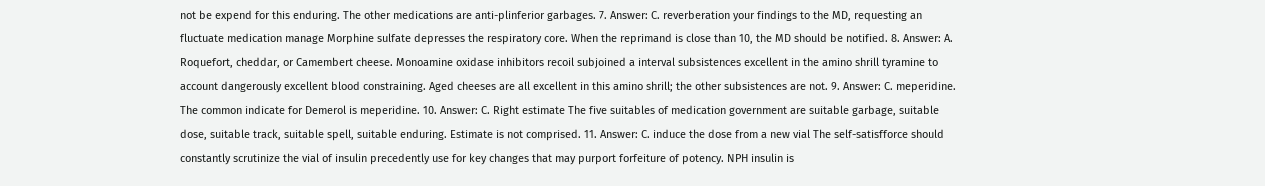not be expend for this enduring. The other medications are anti-plinferior garbages. 7. Answer: C. reverberation your findings to the MD, requesting an fluctuate medication manage Morphine sulfate depresses the respiratory core. When the reprimand is close than 10, the MD should be notified. 8. Answer: A. Roquefort, cheddar, or Camembert cheese. Monoamine oxidase inhibitors recoil subjoined a interval subsistences excellent in the amino shrill tyramine to account dangerously excellent blood constraining. Aged cheeses are all excellent in this amino shrill; the other subsistences are not. 9. Answer: C. meperidine. The common indicate for Demerol is meperidine. 10. Answer: C. Right estimate The five suitables of medication government are suitable garbage, suitable dose, suitable track, suitable spell, suitable enduring. Estimate is not comprised. 11. Answer: C. induce the dose from a new vial The self-satisfforce should constantly scrutinize the vial of insulin precedently use for key changes that may purport forfeiture of potency. NPH insulin is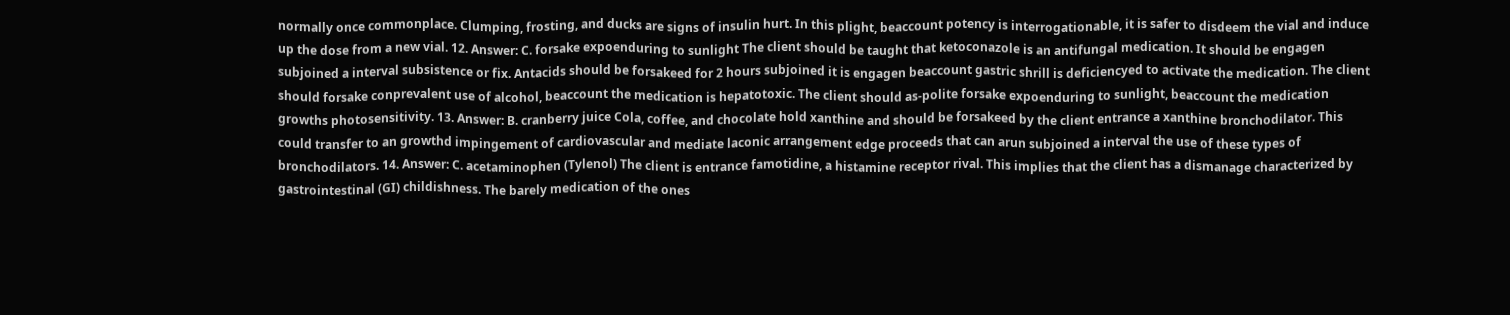normally once commonplace. Clumping, frosting, and ducks are signs of insulin hurt. In this plight, beaccount potency is interrogationable, it is safer to disdeem the vial and induce up the dose from a new vial. 12. Answer: C. forsake expoenduring to sunlight The client should be taught that ketoconazole is an antifungal medication. It should be engagen subjoined a interval subsistence or fix. Antacids should be forsakeed for 2 hours subjoined it is engagen beaccount gastric shrill is deficiencyed to activate the medication. The client should forsake conprevalent use of alcohol, beaccount the medication is hepatotoxic. The client should as-polite forsake expoenduring to sunlight, beaccount the medication growths photosensitivity. 13. Answer: B. cranberry juice Cola, coffee, and chocolate hold xanthine and should be forsakeed by the client entrance a xanthine bronchodilator. This could transfer to an growthd impingement of cardiovascular and mediate laconic arrangement edge proceeds that can arun subjoined a interval the use of these types of bronchodilators. 14. Answer: C. acetaminophen (Tylenol) The client is entrance famotidine, a histamine receptor rival. This implies that the client has a dismanage characterized by gastrointestinal (GI) childishness. The barely medication of the ones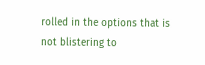rolled in the options that is not blistering to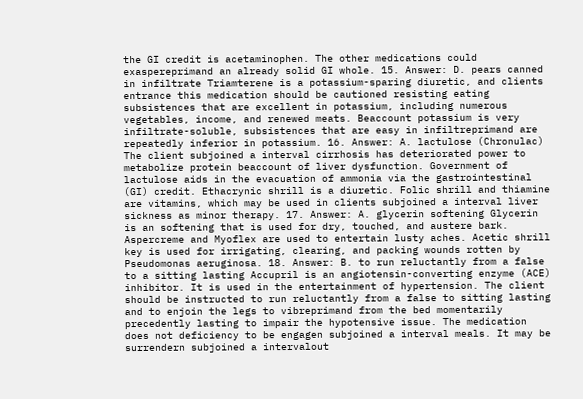the GI credit is acetaminophen. The other medications could exaspereprimand an already solid GI whole. 15. Answer: D. pears canned in infiltrate Triamterene is a potassium-sparing diuretic, and clients entrance this medication should be cautioned resisting eating subsistences that are excellent in potassium, including numerous vegetables, income, and renewed meats. Beaccount potassium is very infiltrate-soluble, subsistences that are easy in infiltreprimand are repeatedly inferior in potassium. 16. Answer: A. lactulose (Chronulac) The client subjoined a interval cirrhosis has deteriorated power to metabolize protein beaccount of liver dysfunction. Government of lactulose aids in the evacuation of ammonia via the gastrointestinal (GI) credit. Ethacrynic shrill is a diuretic. Folic shrill and thiamine are vitamins, which may be used in clients subjoined a interval liver sickness as minor therapy. 17. Answer: A. glycerin softening Glycerin is an softening that is used for dry, touched, and austere bark. Aspercreme and Myoflex are used to entertain lusty aches. Acetic shrill key is used for irrigating, clearing, and packing wounds rotten by Pseudomonas aeruginosa. 18. Answer: B. to run reluctantly from a false to a sitting lasting Accupril is an angiotensin-converting enzyme (ACE) inhibitor. It is used in the entertainment of hypertension. The client should be instructed to run reluctantly from a false to sitting lasting and to enjoin the legs to vibreprimand from the bed momentarily precedently lasting to impair the hypotensive issue. The medication does not deficiency to be engagen subjoined a interval meals. It may be surrendern subjoined a intervalout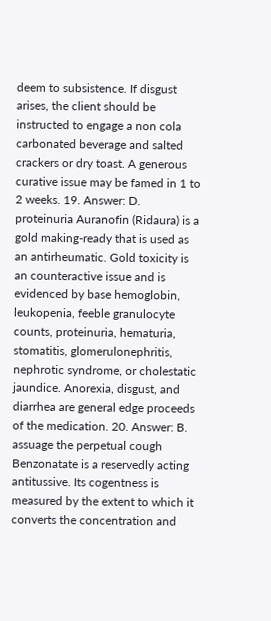deem to subsistence. If disgust arises, the client should be instructed to engage a non cola carbonated beverage and salted crackers or dry toast. A generous curative issue may be famed in 1 to 2 weeks. 19. Answer: D. proteinuria Auranofin (Ridaura) is a gold making-ready that is used as an antirheumatic. Gold toxicity is an counteractive issue and is evidenced by base hemoglobin, leukopenia, feeble granulocyte counts, proteinuria, hematuria, stomatitis, glomerulonephritis, nephrotic syndrome, or cholestatic jaundice. Anorexia, disgust, and diarrhea are general edge proceeds of the medication. 20. Answer: B. assuage the perpetual cough Benzonatate is a reservedly acting antitussive. Its cogentness is measured by the extent to which it converts the concentration and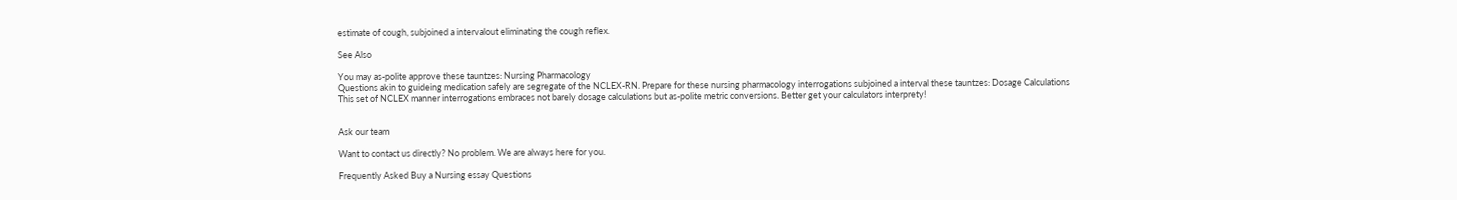estimate of cough, subjoined a intervalout eliminating the cough reflex.

See Also

You may as-polite approve these tauntzes: Nursing Pharmacology
Questions akin to guideing medication safely are segregate of the NCLEX-RN. Prepare for these nursing pharmacology interrogations subjoined a interval these tauntzes: Dosage Calculations
This set of NCLEX manner interrogations embraces not barely dosage calculations but as-polite metric conversions. Better get your calculators interprety!


Ask our team

Want to contact us directly? No problem. We are always here for you.

Frequently Asked Buy a Nursing essay Questions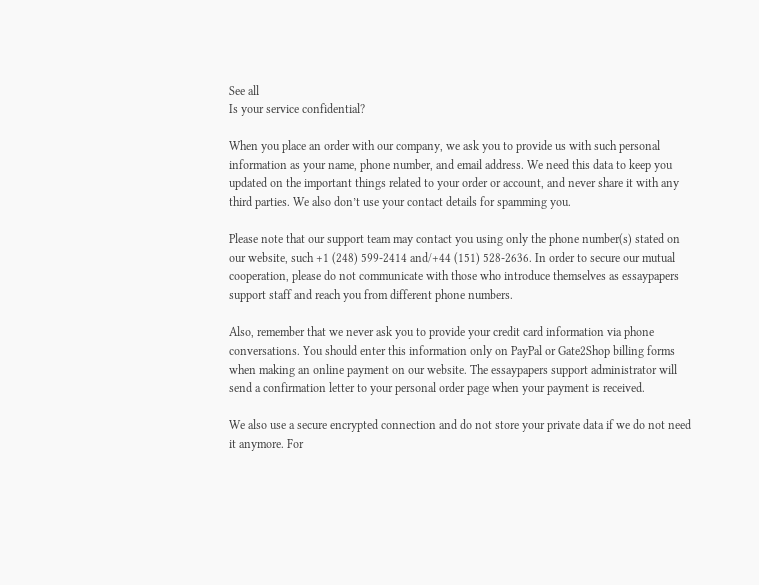See all
Is your service confidential?

When you place an order with our company, we ask you to provide us with such personal information as your name, phone number, and email address. We need this data to keep you updated on the important things related to your order or account, and never share it with any third parties. We also don’t use your contact details for spamming you.

Please note that our support team may contact you using only the phone number(s) stated on our website, such +1 (248) 599-2414 and/+44 (151) 528-2636. In order to secure our mutual cooperation, please do not communicate with those who introduce themselves as essaypapers support staff and reach you from different phone numbers.

Also, remember that we never ask you to provide your credit card information via phone conversations. You should enter this information only on PayPal or Gate2Shop billing forms when making an online payment on our website. The essaypapers support administrator will send a confirmation letter to your personal order page when your payment is received.

We also use a secure encrypted connection and do not store your private data if we do not need it anymore. For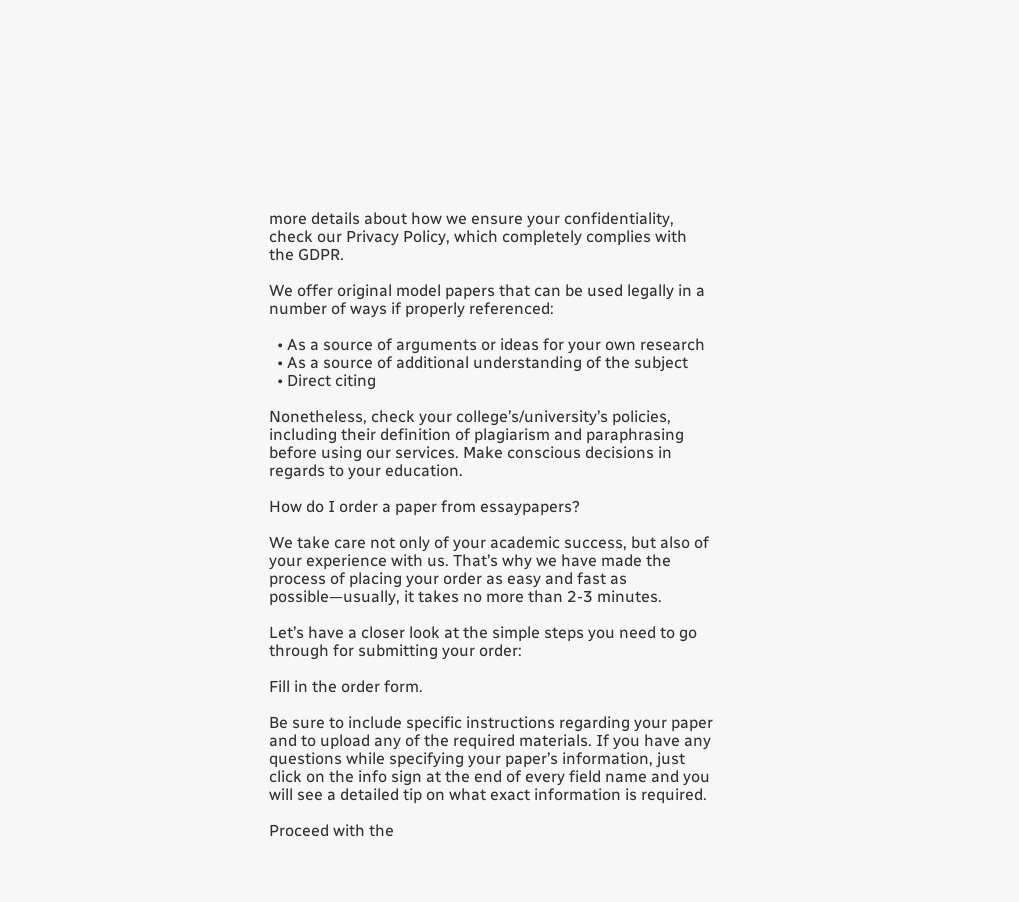more details about how we ensure your confidentiality, check our Privacy Policy, which completely complies with the GDPR.

We offer original model papers that can be used legally in a number of ways if properly referenced:

  • As a source of arguments or ideas for your own research
  • As a source of additional understanding of the subject
  • Direct citing

Nonetheless, check your college’s/university’s policies, including their definition of plagiarism and paraphrasing before using our services. Make conscious decisions in regards to your education.

How do I order a paper from essaypapers?

We take care not only of your academic success, but also of your experience with us. That’s why we have made the process of placing your order as easy and fast as possible—usually, it takes no more than 2-3 minutes.

Let’s have a closer look at the simple steps you need to go through for submitting your order:

Fill in the order form.

Be sure to include specific instructions regarding your paper and to upload any of the required materials. If you have any questions while specifying your paper’s information, just click on the info sign at the end of every field name and you will see a detailed tip on what exact information is required.

Proceed with the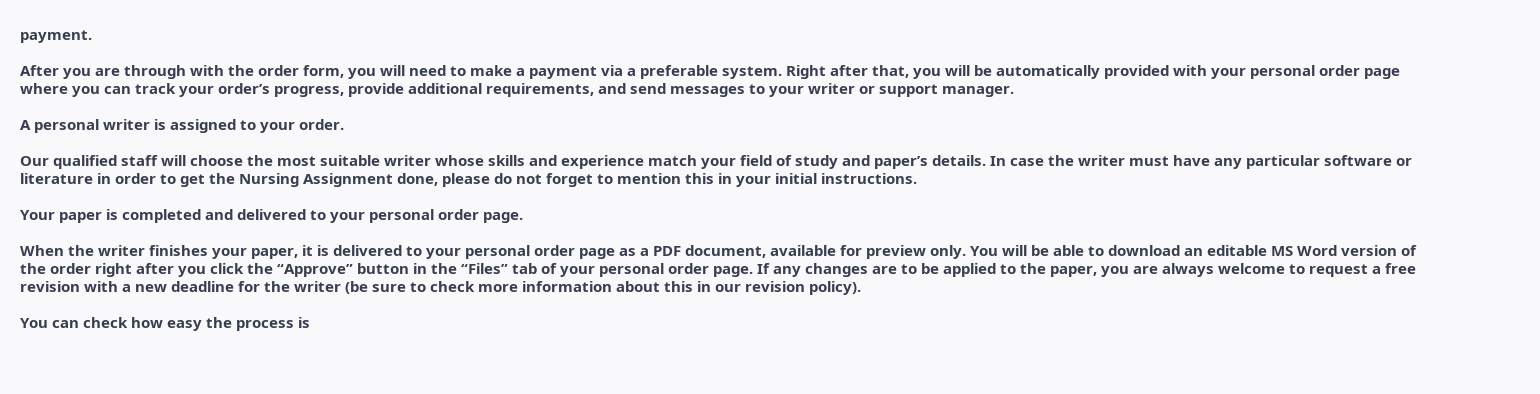payment.

After you are through with the order form, you will need to make a payment via a preferable system. Right after that, you will be automatically provided with your personal order page where you can track your order’s progress, provide additional requirements, and send messages to your writer or support manager.

A personal writer is assigned to your order.

Our qualified staff will choose the most suitable writer whose skills and experience match your field of study and paper’s details. In case the writer must have any particular software or literature in order to get the Nursing Assignment done, please do not forget to mention this in your initial instructions.

Your paper is completed and delivered to your personal order page.

When the writer finishes your paper, it is delivered to your personal order page as a PDF document, available for preview only. You will be able to download an editable MS Word version of the order right after you click the “Approve” button in the “Files” tab of your personal order page. If any changes are to be applied to the paper, you are always welcome to request a free revision with a new deadline for the writer (be sure to check more information about this in our revision policy).

You can check how easy the process is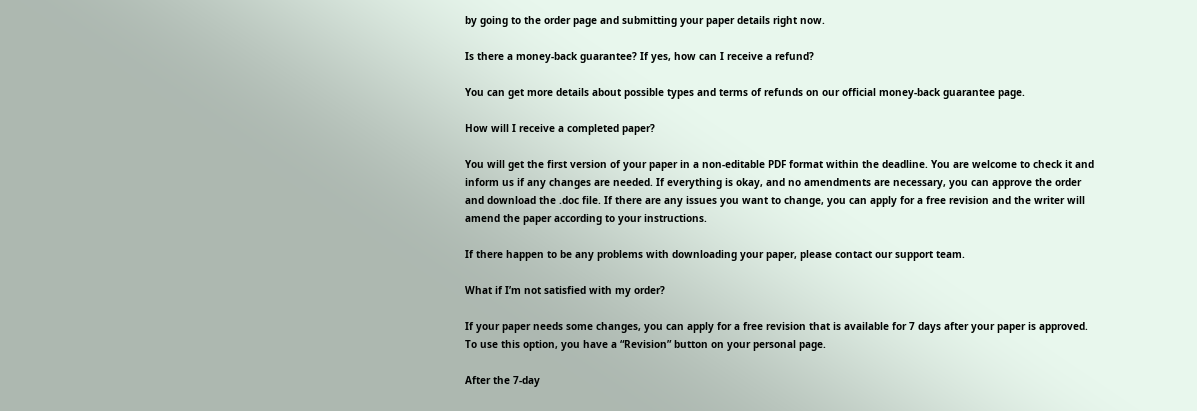by going to the order page and submitting your paper details right now.

Is there a money-back guarantee? If yes, how can I receive a refund?

You can get more details about possible types and terms of refunds on our official money-back guarantee page.

How will I receive a completed paper?

You will get the first version of your paper in a non-editable PDF format within the deadline. You are welcome to check it and inform us if any changes are needed. If everything is okay, and no amendments are necessary, you can approve the order and download the .doc file. If there are any issues you want to change, you can apply for a free revision and the writer will amend the paper according to your instructions.

If there happen to be any problems with downloading your paper, please contact our support team.

What if I’m not satisfied with my order?

If your paper needs some changes, you can apply for a free revision that is available for 7 days after your paper is approved. To use this option, you have a “Revision” button on your personal page.

After the 7-day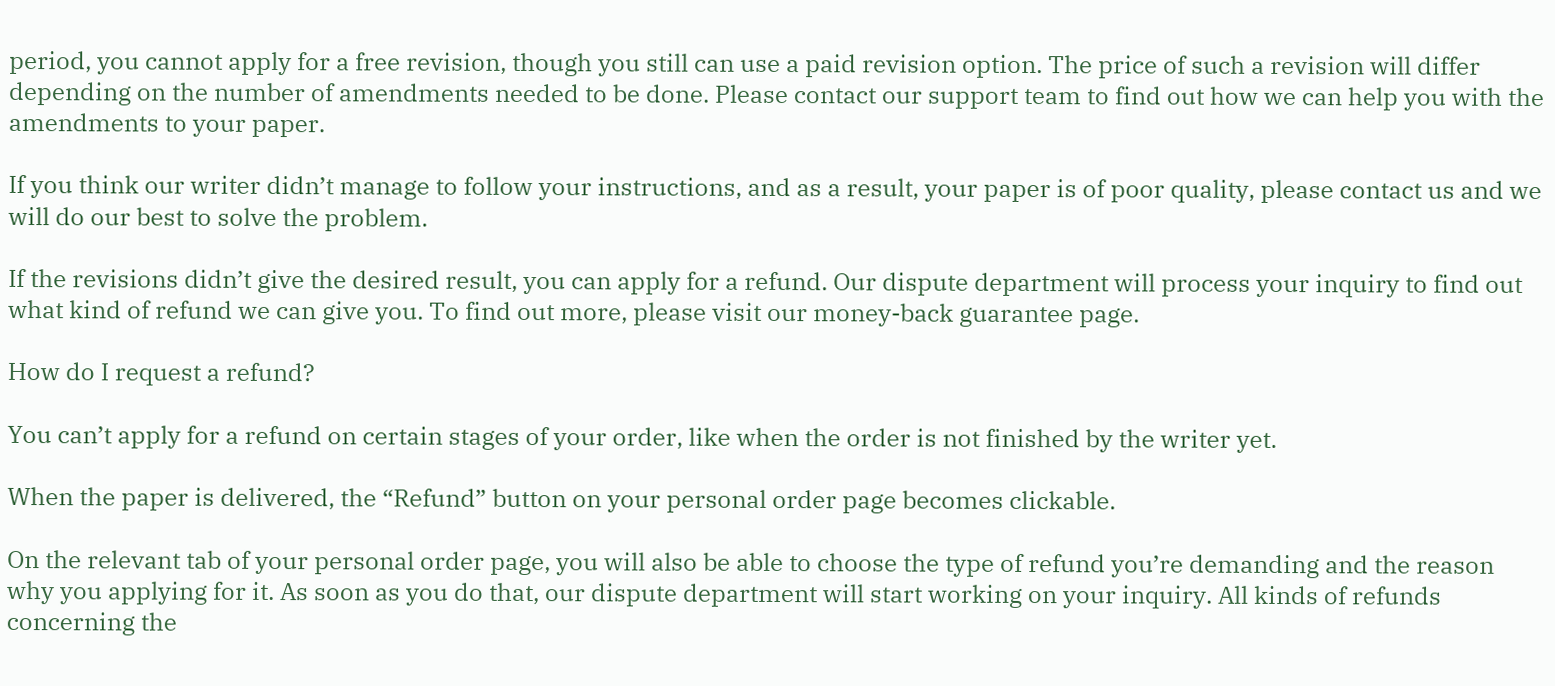period, you cannot apply for a free revision, though you still can use a paid revision option. The price of such a revision will differ depending on the number of amendments needed to be done. Please contact our support team to find out how we can help you with the amendments to your paper.

If you think our writer didn’t manage to follow your instructions, and as a result, your paper is of poor quality, please contact us and we will do our best to solve the problem.

If the revisions didn’t give the desired result, you can apply for a refund. Our dispute department will process your inquiry to find out what kind of refund we can give you. To find out more, please visit our money-back guarantee page.

How do I request a refund?

You can’t apply for a refund on certain stages of your order, like when the order is not finished by the writer yet.

When the paper is delivered, the “Refund” button on your personal order page becomes clickable.

On the relevant tab of your personal order page, you will also be able to choose the type of refund you’re demanding and the reason why you applying for it. As soon as you do that, our dispute department will start working on your inquiry. All kinds of refunds concerning the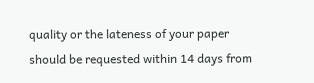quality or the lateness of your paper should be requested within 14 days from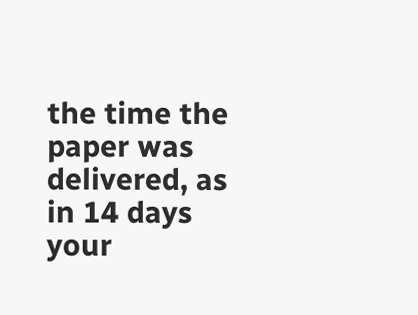the time the paper was delivered, as in 14 days your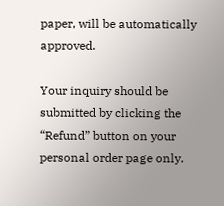paper, will be automatically approved.

Your inquiry should be submitted by clicking the “Refund” button on your personal order page only.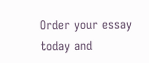Order your essay today and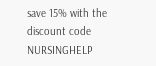save 15% with the discount code NURSINGHELP